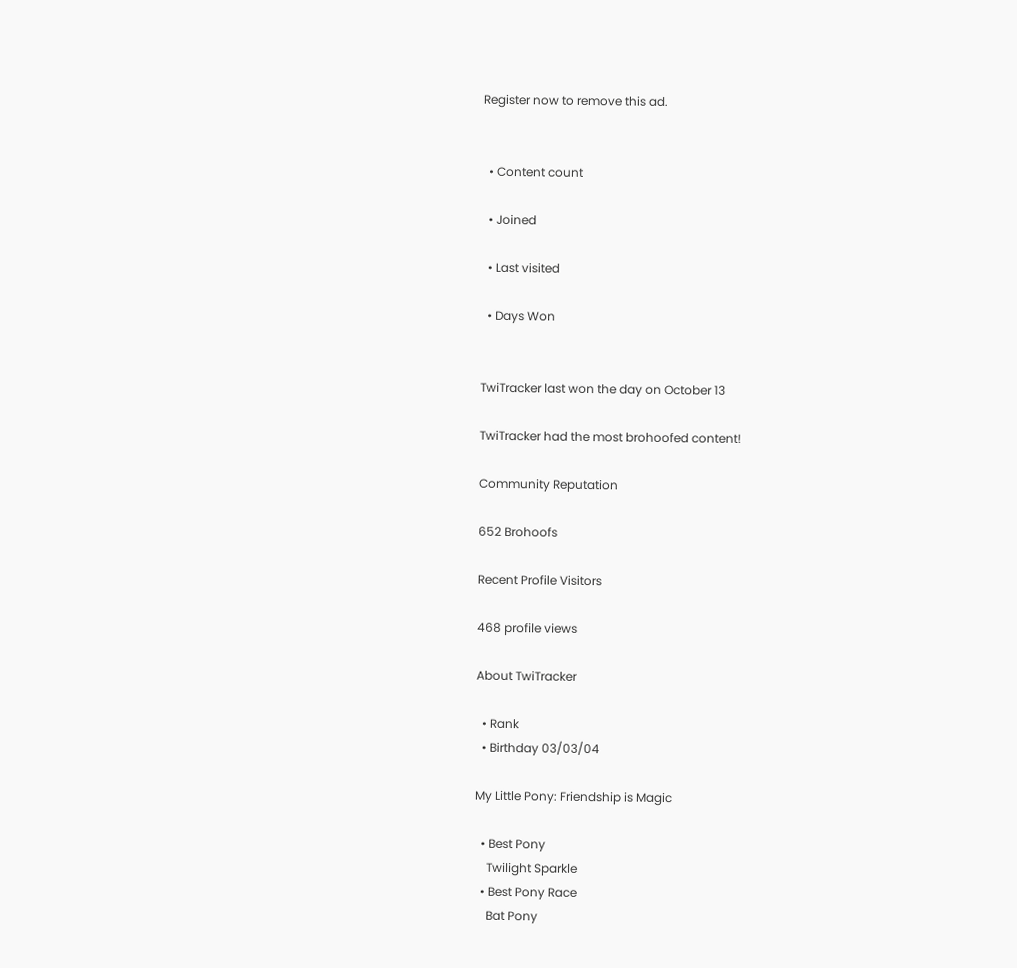Register now to remove this ad.


  • Content count

  • Joined

  • Last visited

  • Days Won


TwiTracker last won the day on October 13

TwiTracker had the most brohoofed content!

Community Reputation

652 Brohoofs

Recent Profile Visitors

468 profile views

About TwiTracker

  • Rank
  • Birthday 03/03/04

My Little Pony: Friendship is Magic

  • Best Pony
    Twilight Sparkle
  • Best Pony Race
    Bat Pony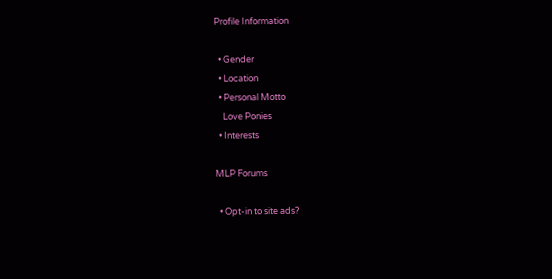Profile Information

  • Gender
  • Location
  • Personal Motto
    Love Ponies
  • Interests

MLP Forums

  • Opt-in to site ads?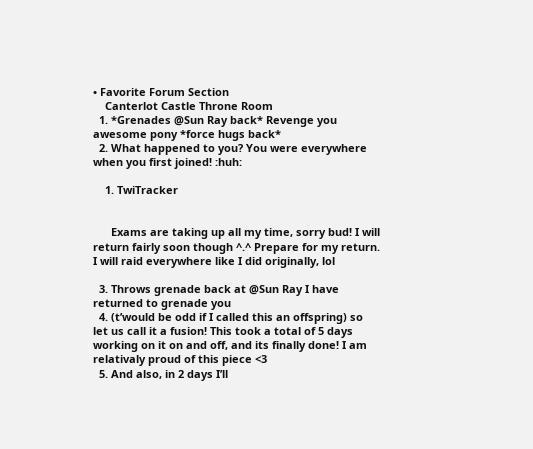• Favorite Forum Section
    Canterlot Castle Throne Room
  1. *Grenades @Sun Ray back* Revenge you awesome pony *force hugs back*
  2. What happened to you? You were everywhere when you first joined! :huh:

    1. TwiTracker


      Exams are taking up all my time, sorry bud! I will return fairly soon though ^.^ Prepare for my return. I will raid everywhere like I did originally, lol

  3. Throws grenade back at @Sun Ray I have returned to grenade you
  4. (t’would be odd if I called this an offspring) so let us call it a fusion! This took a total of 5 days working on it on and off, and its finally done! I am relativaly proud of this piece <3
  5. And also, in 2 days I’ll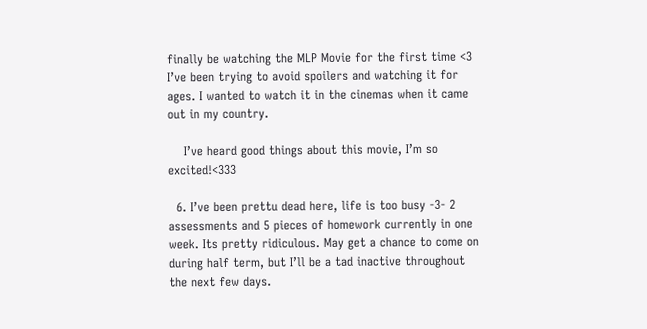finally be watching the MLP Movie for the first time <3 I’ve been trying to avoid spoilers and watching it for ages. I wanted to watch it in the cinemas when it came out in my country.

    I’ve heard good things about this movie, I’m so excited!<333

  6. I’ve been prettu dead here, life is too busy -3- 2 assessments and 5 pieces of homework currently in one week. Its pretty ridiculous. May get a chance to come on during half term, but I’ll be a tad inactive throughout the next few days.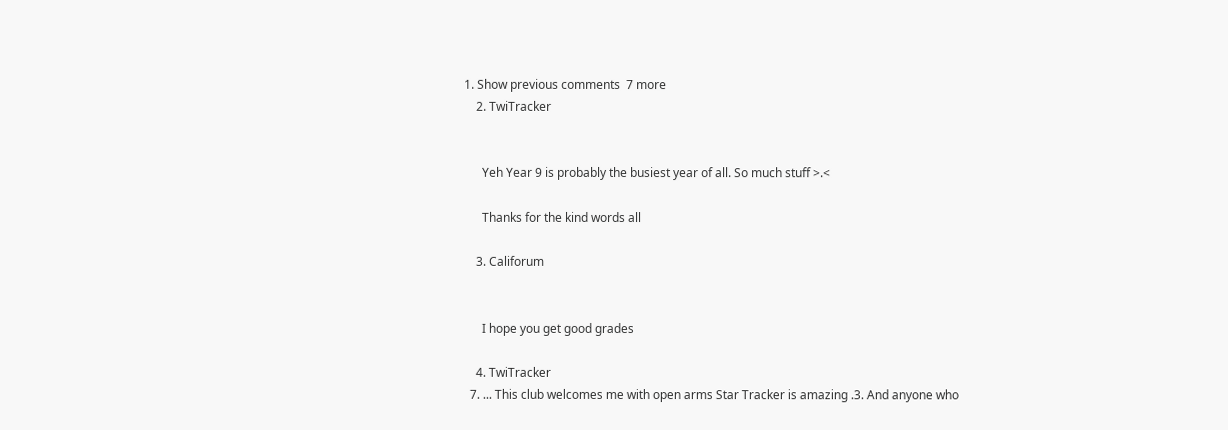1. Show previous comments  7 more
    2. TwiTracker


      Yeh Year 9 is probably the busiest year of all. So much stuff >.<

      Thanks for the kind words all

    3. Califorum


      I hope you get good grades

    4. TwiTracker
  7. ... This club welcomes me with open arms Star Tracker is amazing .3. And anyone who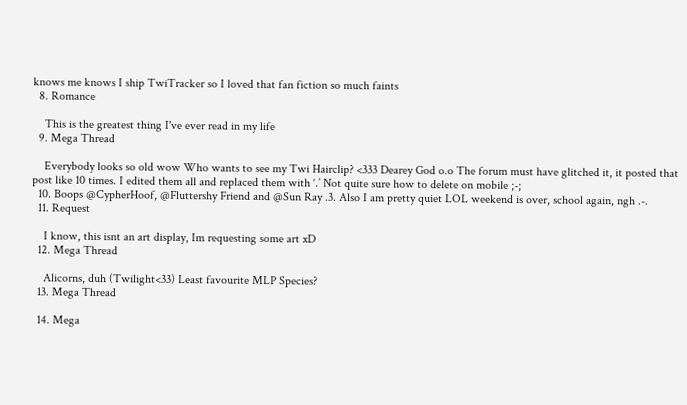knows me knows I ship TwiTracker so I loved that fan fiction so much faints
  8. Romance

    This is the greatest thing I've ever read in my life
  9. Mega Thread

    Everybody looks so old wow Who wants to see my Twi Hairclip? <333 Dearey God o.o The forum must have glitched it, it posted that post like 10 times. I edited them all and replaced them with ‘.’ Not quite sure how to delete on mobile ;-;
  10. Boops @CypherHoof, @Fluttershy Friend and @Sun Ray .3. Also I am pretty quiet LOL weekend is over, school again, ngh .-.
  11. Request

    I know, this isnt an art display, Im requesting some art xD
  12. Mega Thread

    Alicorns, duh (Twilight<33) Least favourite MLP Species?
  13. Mega Thread

  14. Mega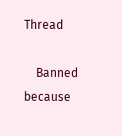Thread

    Banned because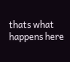thats what happens here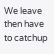We leave then have to catchup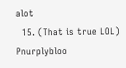alot
  15. (That is true LOL) Pnurplybloo